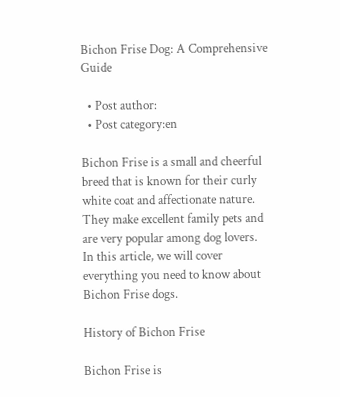Bichon Frise Dog: A Comprehensive Guide

  • Post author:
  • Post category:en

Bichon Frise is a small and cheerful breed that is known for their curly white coat and affectionate nature. They make excellent family pets and are very popular among dog lovers. In this article, we will cover everything you need to know about Bichon Frise dogs.

History of Bichon Frise

Bichon Frise is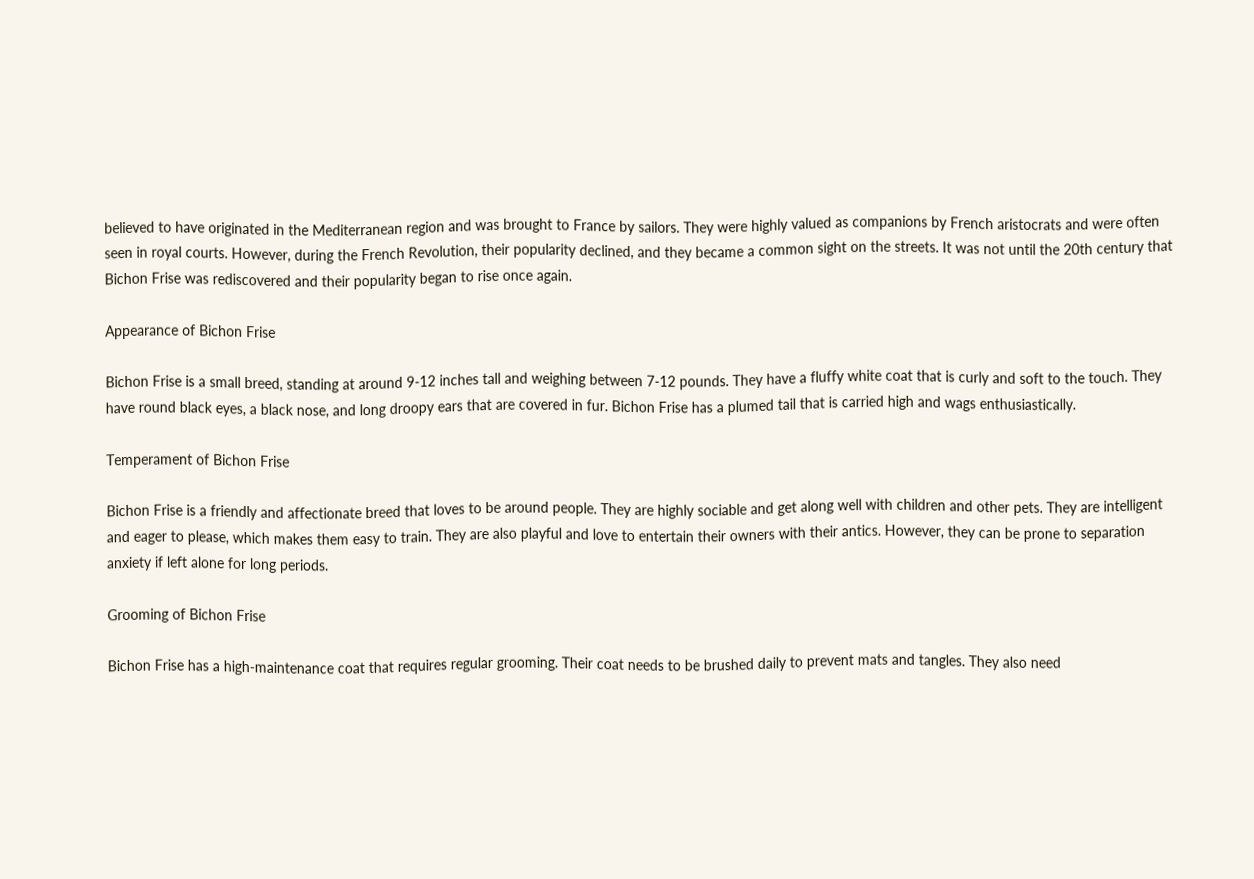believed to have originated in the Mediterranean region and was brought to France by sailors. They were highly valued as companions by French aristocrats and were often seen in royal courts. However, during the French Revolution, their popularity declined, and they became a common sight on the streets. It was not until the 20th century that Bichon Frise was rediscovered and their popularity began to rise once again.

Appearance of Bichon Frise

Bichon Frise is a small breed, standing at around 9-12 inches tall and weighing between 7-12 pounds. They have a fluffy white coat that is curly and soft to the touch. They have round black eyes, a black nose, and long droopy ears that are covered in fur. Bichon Frise has a plumed tail that is carried high and wags enthusiastically.

Temperament of Bichon Frise

Bichon Frise is a friendly and affectionate breed that loves to be around people. They are highly sociable and get along well with children and other pets. They are intelligent and eager to please, which makes them easy to train. They are also playful and love to entertain their owners with their antics. However, they can be prone to separation anxiety if left alone for long periods.

Grooming of Bichon Frise

Bichon Frise has a high-maintenance coat that requires regular grooming. Their coat needs to be brushed daily to prevent mats and tangles. They also need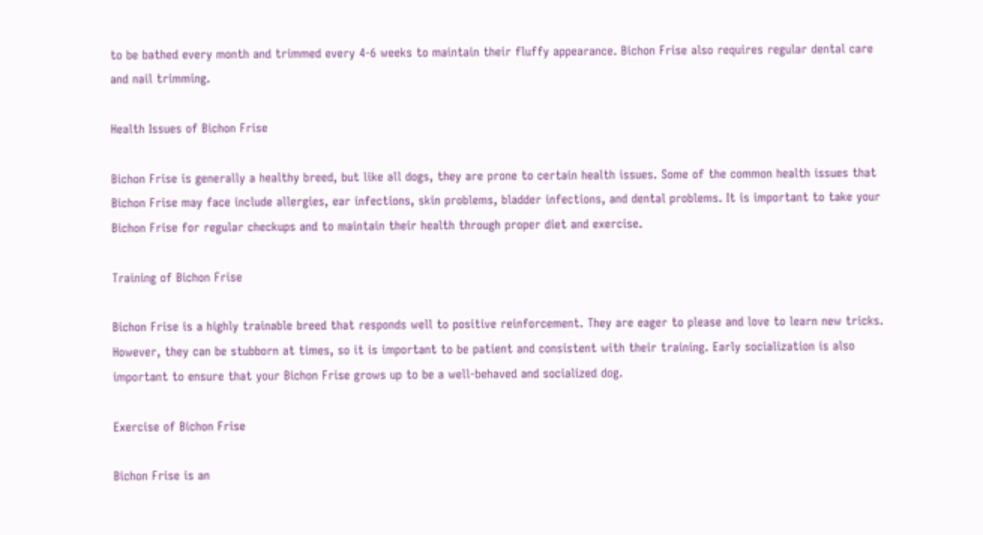to be bathed every month and trimmed every 4-6 weeks to maintain their fluffy appearance. Bichon Frise also requires regular dental care and nail trimming.

Health Issues of Bichon Frise

Bichon Frise is generally a healthy breed, but like all dogs, they are prone to certain health issues. Some of the common health issues that Bichon Frise may face include allergies, ear infections, skin problems, bladder infections, and dental problems. It is important to take your Bichon Frise for regular checkups and to maintain their health through proper diet and exercise.

Training of Bichon Frise

Bichon Frise is a highly trainable breed that responds well to positive reinforcement. They are eager to please and love to learn new tricks. However, they can be stubborn at times, so it is important to be patient and consistent with their training. Early socialization is also important to ensure that your Bichon Frise grows up to be a well-behaved and socialized dog.

Exercise of Bichon Frise

Bichon Frise is an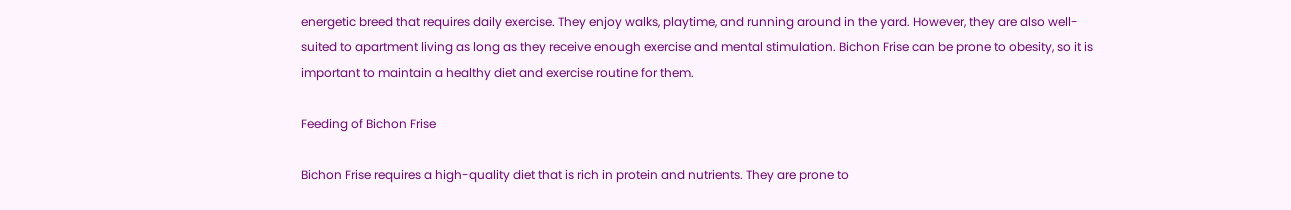energetic breed that requires daily exercise. They enjoy walks, playtime, and running around in the yard. However, they are also well-suited to apartment living as long as they receive enough exercise and mental stimulation. Bichon Frise can be prone to obesity, so it is important to maintain a healthy diet and exercise routine for them.

Feeding of Bichon Frise

Bichon Frise requires a high-quality diet that is rich in protein and nutrients. They are prone to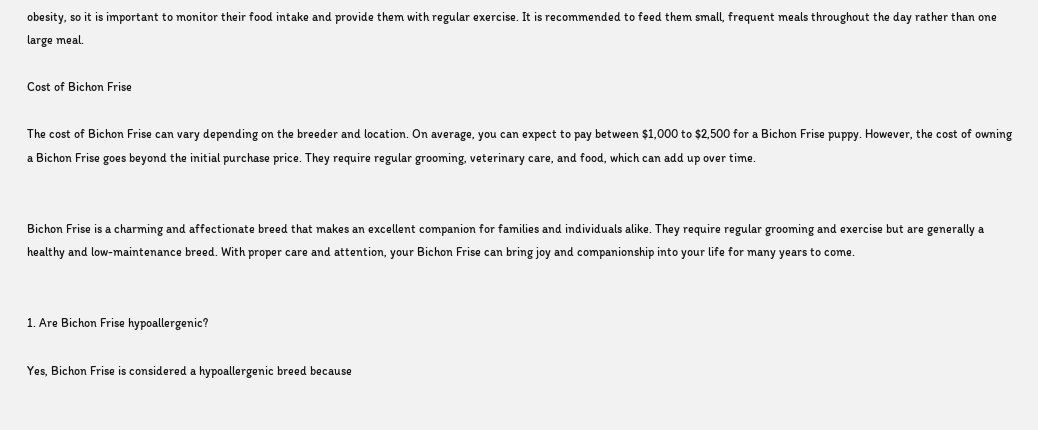obesity, so it is important to monitor their food intake and provide them with regular exercise. It is recommended to feed them small, frequent meals throughout the day rather than one large meal.

Cost of Bichon Frise

The cost of Bichon Frise can vary depending on the breeder and location. On average, you can expect to pay between $1,000 to $2,500 for a Bichon Frise puppy. However, the cost of owning a Bichon Frise goes beyond the initial purchase price. They require regular grooming, veterinary care, and food, which can add up over time.


Bichon Frise is a charming and affectionate breed that makes an excellent companion for families and individuals alike. They require regular grooming and exercise but are generally a healthy and low-maintenance breed. With proper care and attention, your Bichon Frise can bring joy and companionship into your life for many years to come.


1. Are Bichon Frise hypoallergenic?

Yes, Bichon Frise is considered a hypoallergenic breed because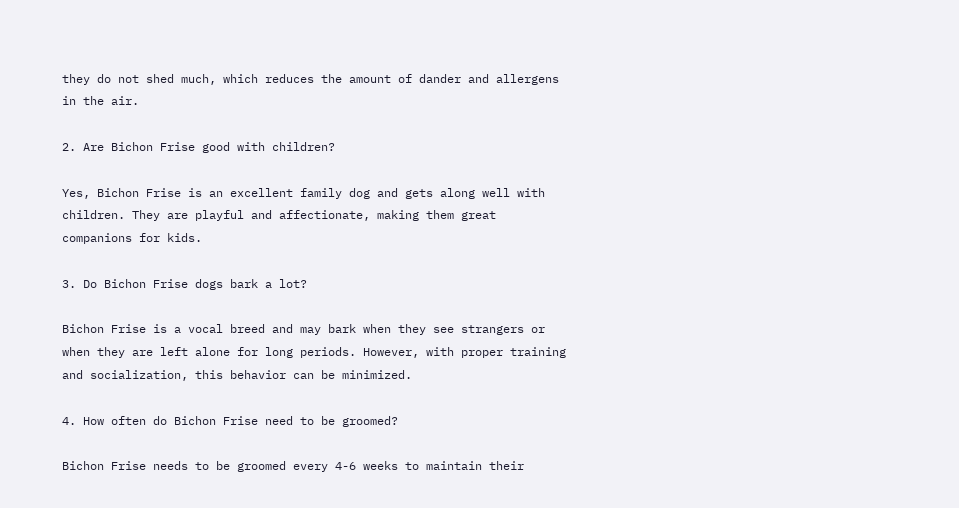they do not shed much, which reduces the amount of dander and allergens in the air.

2. Are Bichon Frise good with children?

Yes, Bichon Frise is an excellent family dog and gets along well with children. They are playful and affectionate, making them great companions for kids.

3. Do Bichon Frise dogs bark a lot?

Bichon Frise is a vocal breed and may bark when they see strangers or when they are left alone for long periods. However, with proper training and socialization, this behavior can be minimized.

4. How often do Bichon Frise need to be groomed?

Bichon Frise needs to be groomed every 4-6 weeks to maintain their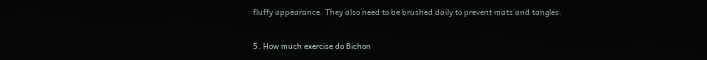fluffy appearance. They also need to be brushed daily to prevent mats and tangles.

5. How much exercise do Bichon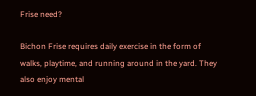Frise need?

Bichon Frise requires daily exercise in the form of walks, playtime, and running around in the yard. They also enjoy mental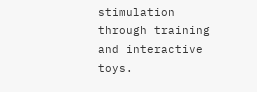stimulation through training and interactive toys.